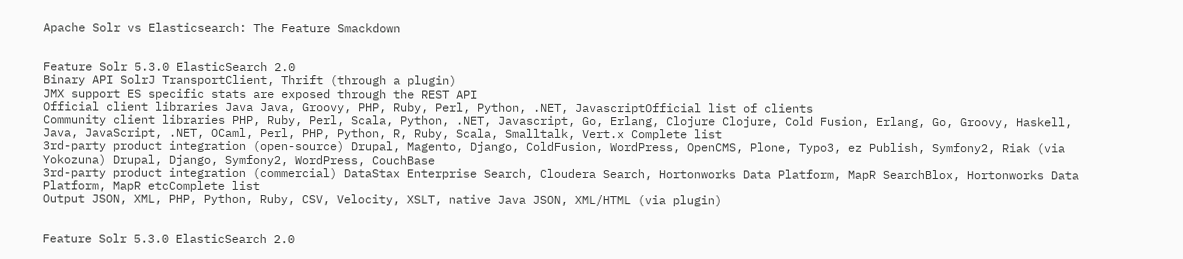Apache Solr vs Elasticsearch: The Feature Smackdown


Feature Solr 5.3.0 ElasticSearch 2.0
Binary API SolrJ TransportClient, Thrift (through a plugin)
JMX support ES specific stats are exposed through the REST API
Official client libraries Java Java, Groovy, PHP, Ruby, Perl, Python, .NET, JavascriptOfficial list of clients
Community client libraries PHP, Ruby, Perl, Scala, Python, .NET, Javascript, Go, Erlang, Clojure Clojure, Cold Fusion, Erlang, Go, Groovy, Haskell, Java, JavaScript, .NET, OCaml, Perl, PHP, Python, R, Ruby, Scala, Smalltalk, Vert.x Complete list
3rd-party product integration (open-source) Drupal, Magento, Django, ColdFusion, WordPress, OpenCMS, Plone, Typo3, ez Publish, Symfony2, Riak (via Yokozuna) Drupal, Django, Symfony2, WordPress, CouchBase
3rd-party product integration (commercial) DataStax Enterprise Search, Cloudera Search, Hortonworks Data Platform, MapR SearchBlox, Hortonworks Data Platform, MapR etcComplete list
Output JSON, XML, PHP, Python, Ruby, CSV, Velocity, XSLT, native Java JSON, XML/HTML (via plugin)


Feature Solr 5.3.0 ElasticSearch 2.0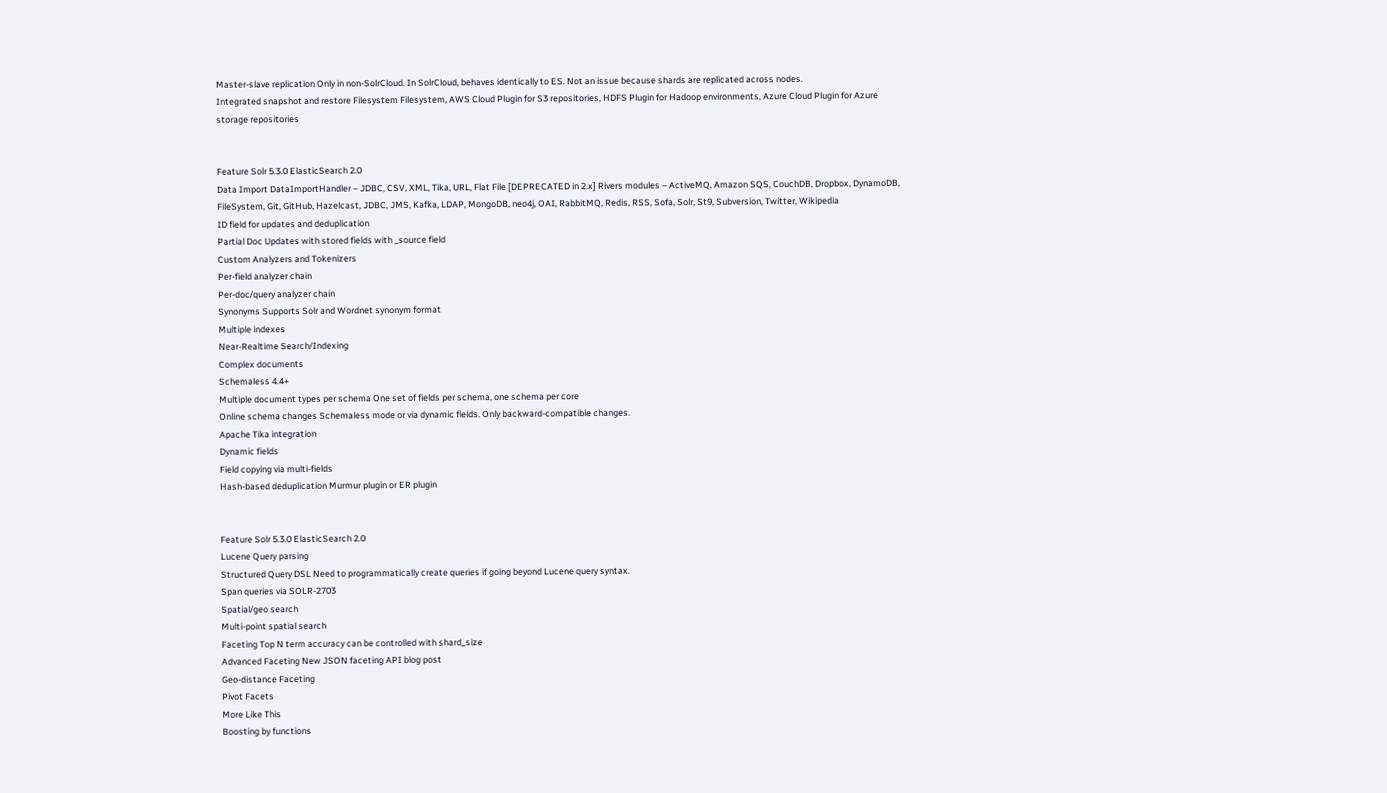Master-slave replication Only in non-SolrCloud. In SolrCloud, behaves identically to ES. Not an issue because shards are replicated across nodes.
Integrated snapshot and restore Filesystem Filesystem, AWS Cloud Plugin for S3 repositories, HDFS Plugin for Hadoop environments, Azure Cloud Plugin for Azure storage repositories


Feature Solr 5.3.0 ElasticSearch 2.0
Data Import DataImportHandler – JDBC, CSV, XML, Tika, URL, Flat File [DEPRECATED in 2.x] Rivers modules – ActiveMQ, Amazon SQS, CouchDB, Dropbox, DynamoDB, FileSystem, Git, GitHub, Hazelcast, JDBC, JMS, Kafka, LDAP, MongoDB, neo4j, OAI, RabbitMQ, Redis, RSS, Sofa, Solr, St9, Subversion, Twitter, Wikipedia
ID field for updates and deduplication
Partial Doc Updates with stored fields with _source field
Custom Analyzers and Tokenizers
Per-field analyzer chain
Per-doc/query analyzer chain
Synonyms Supports Solr and Wordnet synonym format
Multiple indexes
Near-Realtime Search/Indexing
Complex documents
Schemaless 4.4+
Multiple document types per schema One set of fields per schema, one schema per core
Online schema changes Schemaless mode or via dynamic fields. Only backward-compatible changes.
Apache Tika integration
Dynamic fields
Field copying via multi-fields
Hash-based deduplication Murmur plugin or ER plugin


Feature Solr 5.3.0 ElasticSearch 2.0
Lucene Query parsing
Structured Query DSL Need to programmatically create queries if going beyond Lucene query syntax.
Span queries via SOLR-2703
Spatial/geo search
Multi-point spatial search
Faceting Top N term accuracy can be controlled with shard_size
Advanced Faceting New JSON faceting API blog post
Geo-distance Faceting
Pivot Facets
More Like This
Boosting by functions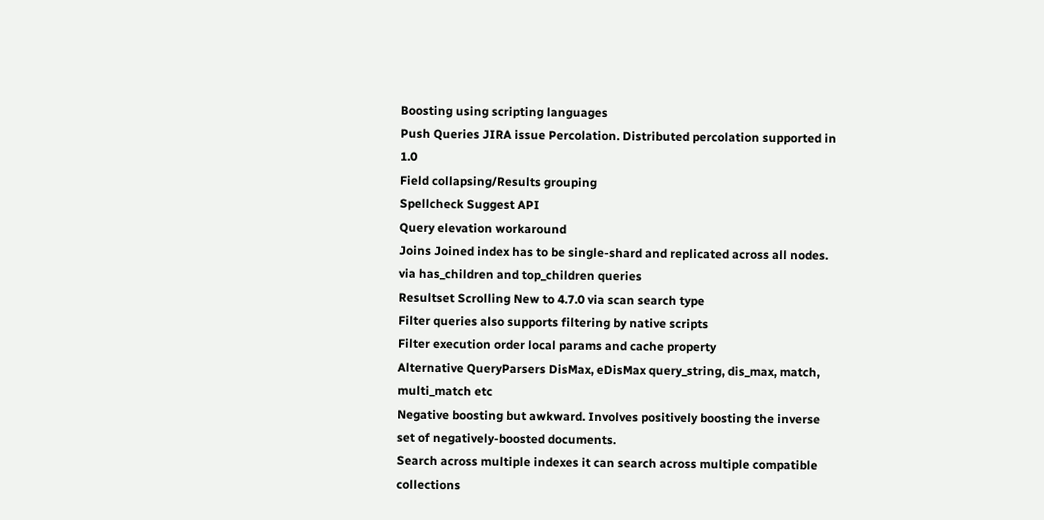Boosting using scripting languages
Push Queries JIRA issue Percolation. Distributed percolation supported in 1.0
Field collapsing/Results grouping
Spellcheck Suggest API
Query elevation workaround
Joins Joined index has to be single-shard and replicated across all nodes. via has_children and top_children queries
Resultset Scrolling New to 4.7.0 via scan search type
Filter queries also supports filtering by native scripts
Filter execution order local params and cache property
Alternative QueryParsers DisMax, eDisMax query_string, dis_max, match, multi_match etc
Negative boosting but awkward. Involves positively boosting the inverse set of negatively-boosted documents.
Search across multiple indexes it can search across multiple compatible collections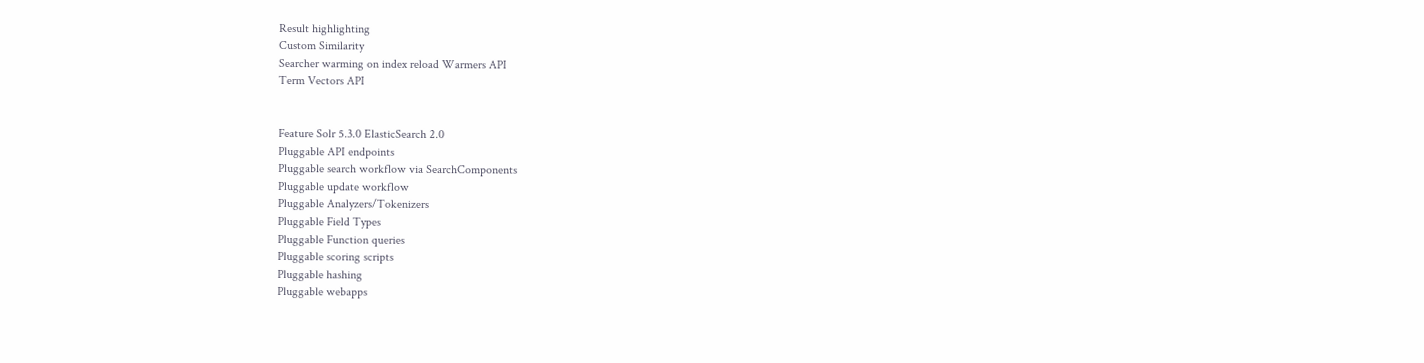Result highlighting
Custom Similarity
Searcher warming on index reload Warmers API
Term Vectors API


Feature Solr 5.3.0 ElasticSearch 2.0
Pluggable API endpoints
Pluggable search workflow via SearchComponents
Pluggable update workflow
Pluggable Analyzers/Tokenizers
Pluggable Field Types
Pluggable Function queries
Pluggable scoring scripts
Pluggable hashing
Pluggable webapps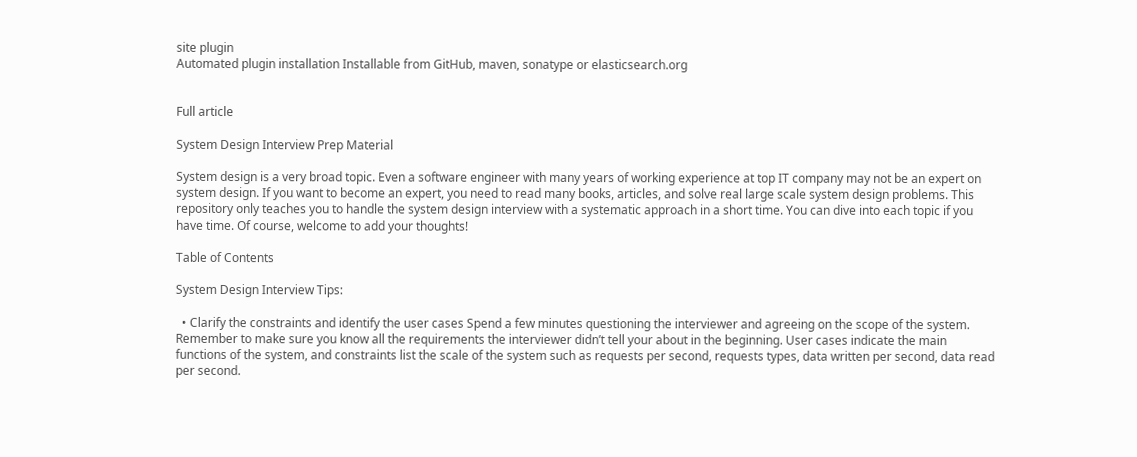site plugin
Automated plugin installation Installable from GitHub, maven, sonatype or elasticsearch.org


Full article

System Design Interview Prep Material

System design is a very broad topic. Even a software engineer with many years of working experience at top IT company may not be an expert on system design. If you want to become an expert, you need to read many books, articles, and solve real large scale system design problems. This repository only teaches you to handle the system design interview with a systematic approach in a short time. You can dive into each topic if you have time. Of course, welcome to add your thoughts!

Table of Contents

System Design Interview Tips:

  • Clarify the constraints and identify the user cases Spend a few minutes questioning the interviewer and agreeing on the scope of the system. Remember to make sure you know all the requirements the interviewer didn’t tell your about in the beginning. User cases indicate the main functions of the system, and constraints list the scale of the system such as requests per second, requests types, data written per second, data read per second.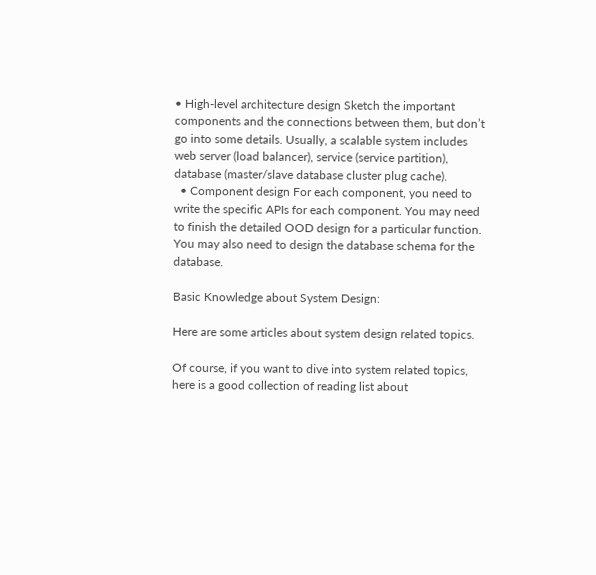• High-level architecture design Sketch the important components and the connections between them, but don’t go into some details. Usually, a scalable system includes web server (load balancer), service (service partition), database (master/slave database cluster plug cache).
  • Component design For each component, you need to write the specific APIs for each component. You may need to finish the detailed OOD design for a particular function. You may also need to design the database schema for the database.

Basic Knowledge about System Design:

Here are some articles about system design related topics.

Of course, if you want to dive into system related topics, here is a good collection of reading list about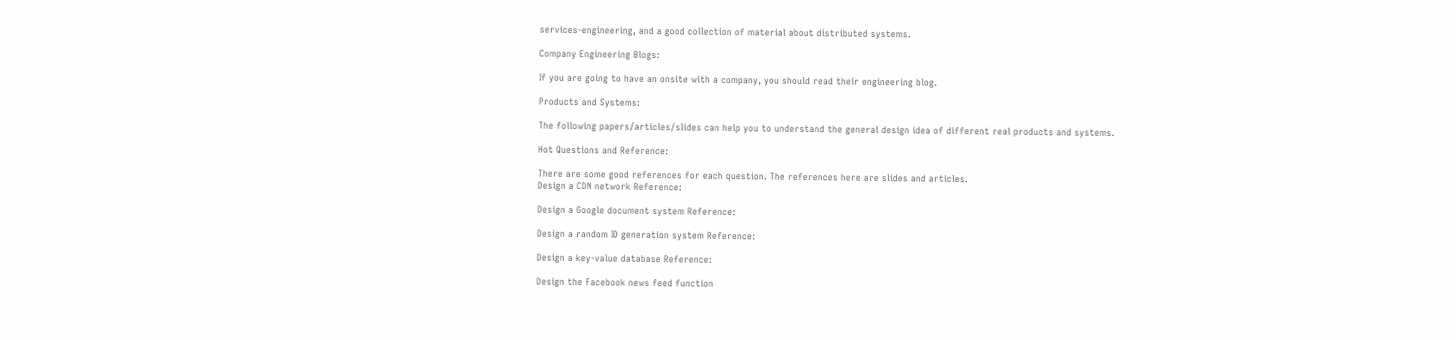services-engineering, and a good collection of material about distributed systems.

Company Engineering Blogs:

If you are going to have an onsite with a company, you should read their engineering blog.

Products and Systems:

The following papers/articles/slides can help you to understand the general design idea of different real products and systems.

Hot Questions and Reference:

There are some good references for each question. The references here are slides and articles.
Design a CDN network Reference:

Design a Google document system Reference:

Design a random ID generation system Reference:

Design a key-value database Reference:

Design the Facebook news feed function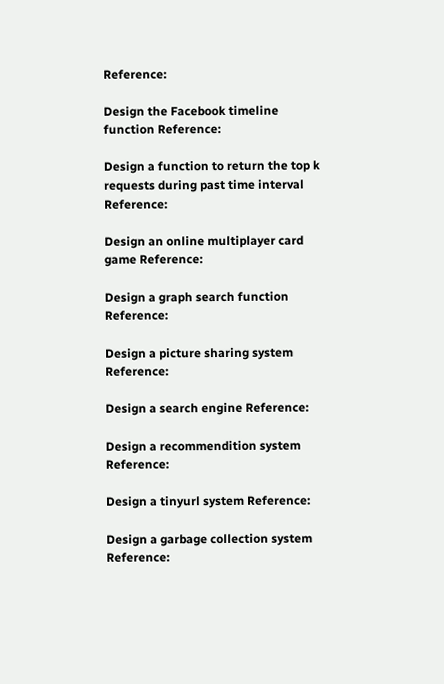Reference:

Design the Facebook timeline function Reference:

Design a function to return the top k requests during past time interval Reference:

Design an online multiplayer card game Reference:

Design a graph search function Reference:

Design a picture sharing system Reference:

Design a search engine Reference:

Design a recommendition system Reference:

Design a tinyurl system Reference:

Design a garbage collection system Reference: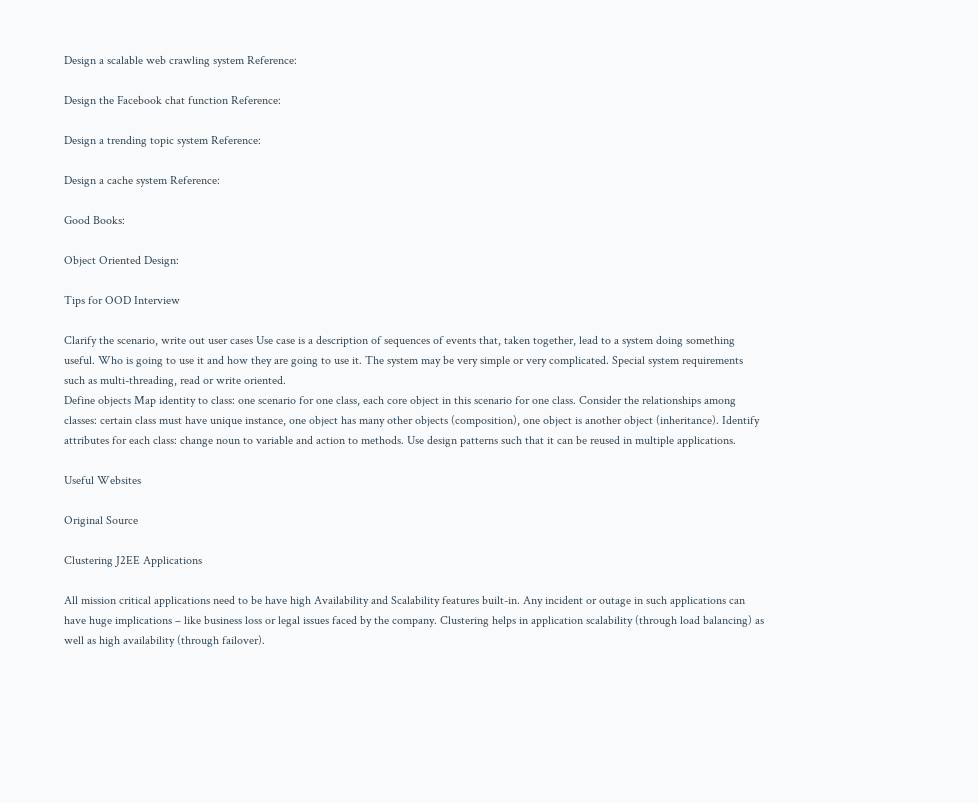Design a scalable web crawling system Reference:

Design the Facebook chat function Reference:

Design a trending topic system Reference:

Design a cache system Reference:

Good Books:

Object Oriented Design:

Tips for OOD Interview

Clarify the scenario, write out user cases Use case is a description of sequences of events that, taken together, lead to a system doing something useful. Who is going to use it and how they are going to use it. The system may be very simple or very complicated. Special system requirements such as multi-threading, read or write oriented.
Define objects Map identity to class: one scenario for one class, each core object in this scenario for one class. Consider the relationships among classes: certain class must have unique instance, one object has many other objects (composition), one object is another object (inheritance). Identify attributes for each class: change noun to variable and action to methods. Use design patterns such that it can be reused in multiple applications.

Useful Websites

Original Source

Clustering J2EE Applications

All mission critical applications need to be have high Availability and Scalability features built-in. Any incident or outage in such applications can have huge implications – like business loss or legal issues faced by the company. Clustering helps in application scalability (through load balancing) as well as high availability (through failover).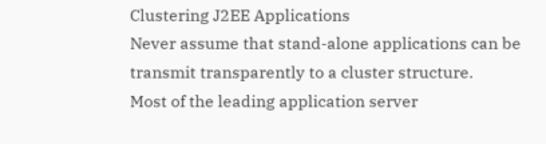Clustering J2EE Applications
Never assume that stand-alone applications can be transmit transparently to a cluster structure.
Most of the leading application server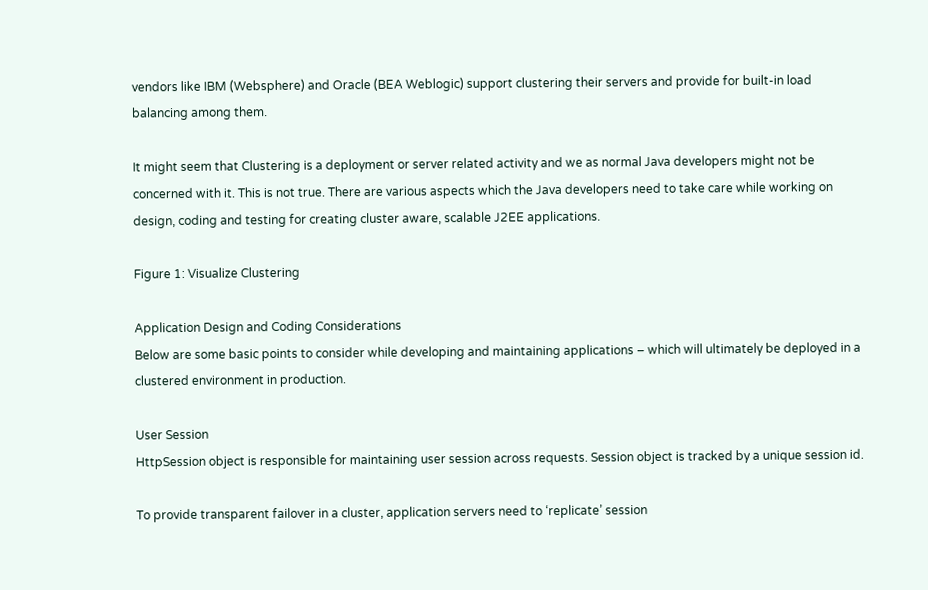vendors like IBM (Websphere) and Oracle (BEA Weblogic) support clustering their servers and provide for built-in load balancing among them.

It might seem that Clustering is a deployment or server related activity and we as normal Java developers might not be concerned with it. This is not true. There are various aspects which the Java developers need to take care while working on design, coding and testing for creating cluster aware, scalable J2EE applications.

Figure 1: Visualize Clustering

Application Design and Coding Considerations
Below are some basic points to consider while developing and maintaining applications – which will ultimately be deployed in a clustered environment in production.

User Session
HttpSession object is responsible for maintaining user session across requests. Session object is tracked by a unique session id.

To provide transparent failover in a cluster, application servers need to ‘replicate’ session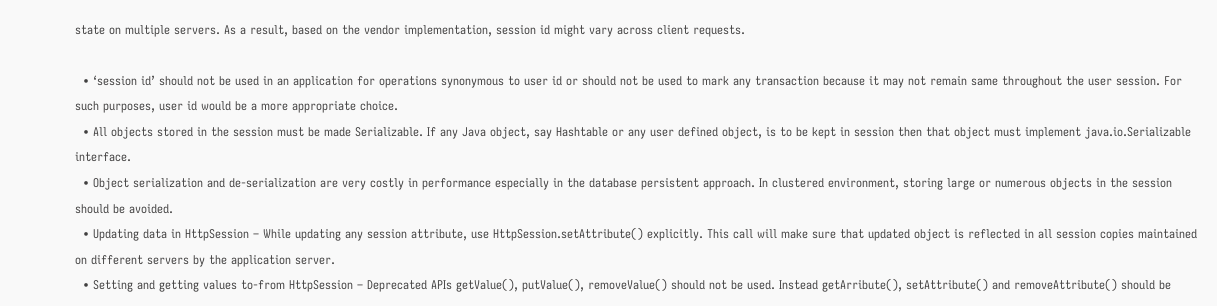state on multiple servers. As a result, based on the vendor implementation, session id might vary across client requests.

  • ‘session id’ should not be used in an application for operations synonymous to user id or should not be used to mark any transaction because it may not remain same throughout the user session. For such purposes, user id would be a more appropriate choice.
  • All objects stored in the session must be made Serializable. If any Java object, say Hashtable or any user defined object, is to be kept in session then that object must implement java.io.Serializable interface.
  • Object serialization and de-serialization are very costly in performance especially in the database persistent approach. In clustered environment, storing large or numerous objects in the session should be avoided.
  • Updating data in HttpSession – While updating any session attribute, use HttpSession.setAttribute() explicitly. This call will make sure that updated object is reflected in all session copies maintained on different servers by the application server.
  • Setting and getting values to-from HttpSession – Deprecated APIs getValue(), putValue(), removeValue() should not be used. Instead getArribute(), setAttribute() and removeAttribute() should be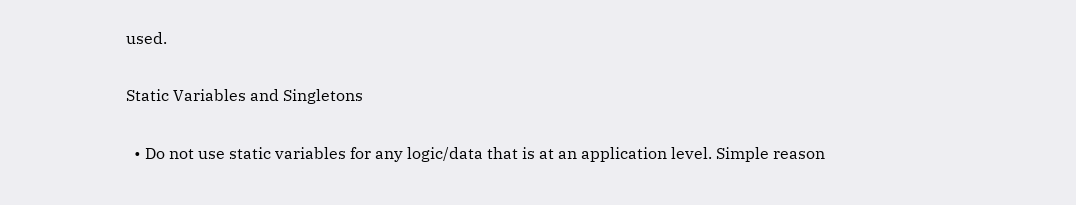used.

Static Variables and Singletons

  • Do not use static variables for any logic/data that is at an application level. Simple reason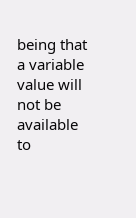being that a variable value will not be available to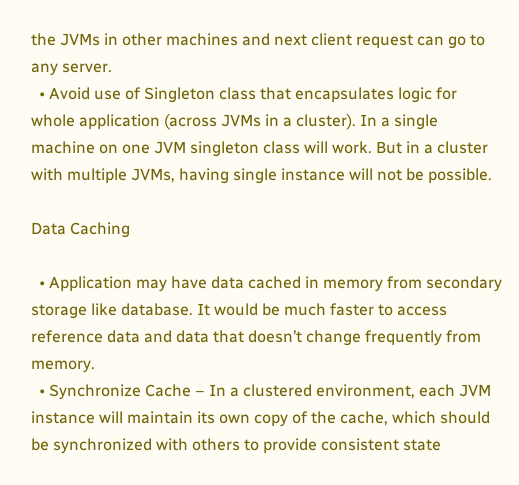the JVMs in other machines and next client request can go to any server.
  • Avoid use of Singleton class that encapsulates logic for whole application (across JVMs in a cluster). In a single machine on one JVM singleton class will work. But in a cluster with multiple JVMs, having single instance will not be possible.

Data Caching

  • Application may have data cached in memory from secondary storage like database. It would be much faster to access reference data and data that doesn’t change frequently from memory.
  • Synchronize Cache – In a clustered environment, each JVM instance will maintain its own copy of the cache, which should be synchronized with others to provide consistent state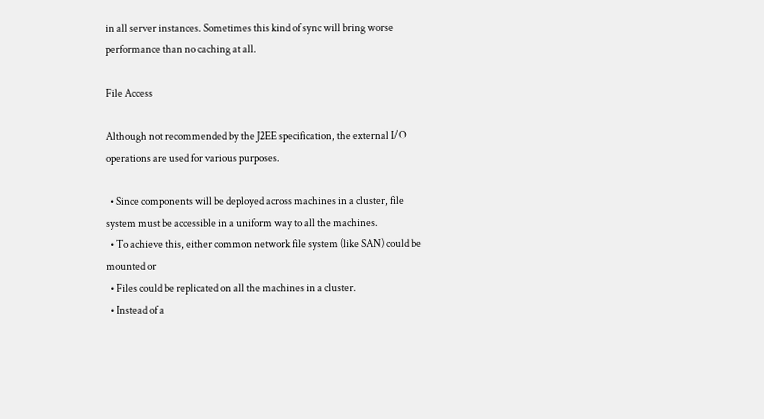in all server instances. Sometimes this kind of sync will bring worse performance than no caching at all.

File Access

Although not recommended by the J2EE specification, the external I/O operations are used for various purposes.

  • Since components will be deployed across machines in a cluster, file system must be accessible in a uniform way to all the machines.
  • To achieve this, either common network file system (like SAN) could be mounted or
  • Files could be replicated on all the machines in a cluster.
  • Instead of a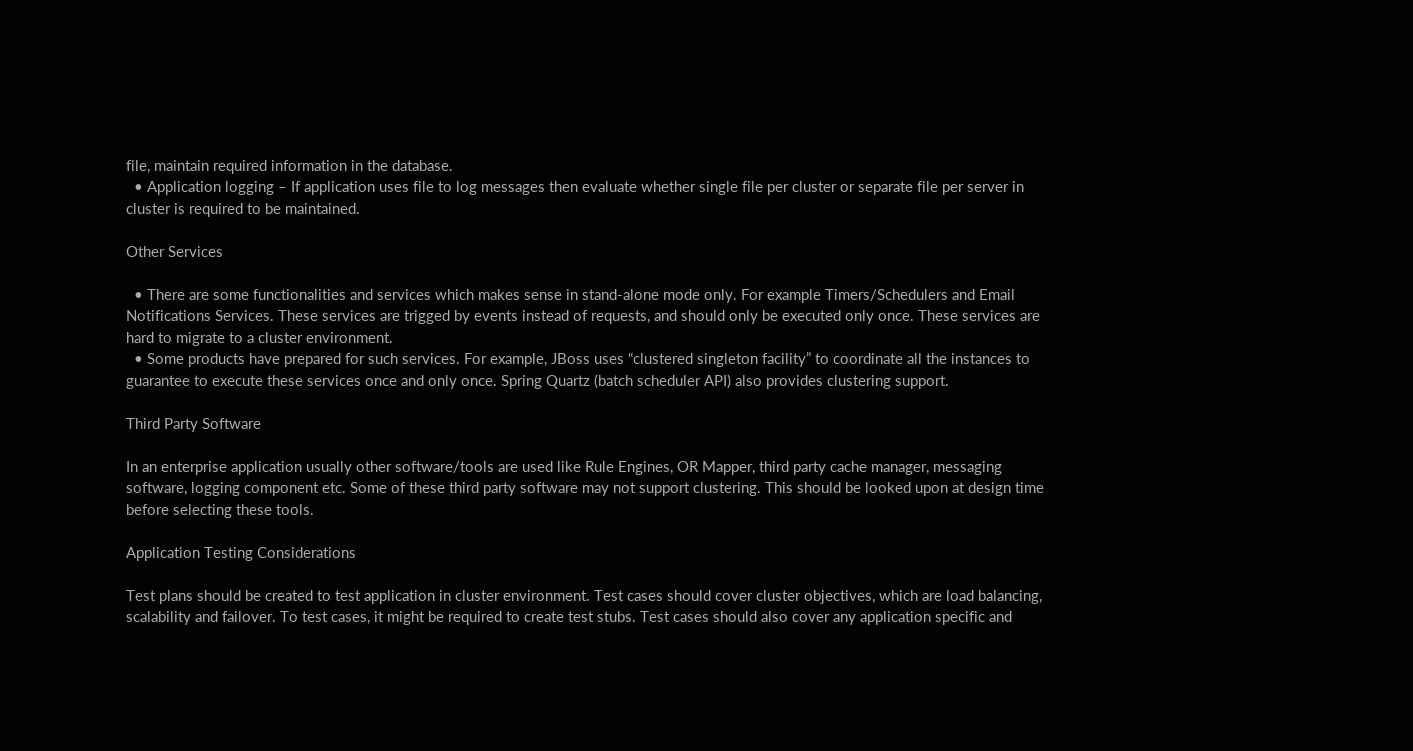file, maintain required information in the database.
  • Application logging – If application uses file to log messages then evaluate whether single file per cluster or separate file per server in cluster is required to be maintained.

Other Services

  • There are some functionalities and services which makes sense in stand-alone mode only. For example Timers/Schedulers and Email Notifications Services. These services are trigged by events instead of requests, and should only be executed only once. These services are hard to migrate to a cluster environment.
  • Some products have prepared for such services. For example, JBoss uses “clustered singleton facility” to coordinate all the instances to guarantee to execute these services once and only once. Spring Quartz (batch scheduler API) also provides clustering support.

Third Party Software

In an enterprise application usually other software/tools are used like Rule Engines, OR Mapper, third party cache manager, messaging software, logging component etc. Some of these third party software may not support clustering. This should be looked upon at design time before selecting these tools.

Application Testing Considerations

Test plans should be created to test application in cluster environment. Test cases should cover cluster objectives, which are load balancing, scalability and failover. To test cases, it might be required to create test stubs. Test cases should also cover any application specific and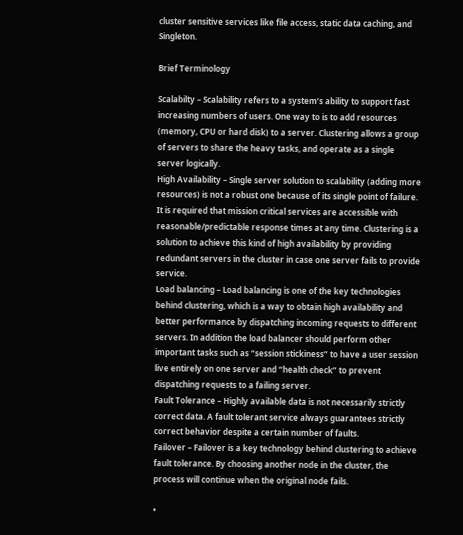cluster sensitive services like file access, static data caching, and Singleton.

Brief Terminology

Scalabilty – Scalability refers to a system’s ability to support fast increasing numbers of users. One way to is to add resources (memory, CPU or hard disk) to a server. Clustering allows a group of servers to share the heavy tasks, and operate as a single server logically.
High Availability – Single server solution to scalability (adding more resources) is not a robust one because of its single point of failure. It is required that mission critical services are accessible with reasonable/predictable response times at any time. Clustering is a solution to achieve this kind of high availability by providing redundant servers in the cluster in case one server fails to provide service.
Load balancing – Load balancing is one of the key technologies behind clustering, which is a way to obtain high availability and better performance by dispatching incoming requests to different servers. In addition the load balancer should perform other important tasks such as “session stickiness” to have a user session live entirely on one server and “health check” to prevent dispatching requests to a failing server.
Fault Tolerance – Highly available data is not necessarily strictly correct data. A fault tolerant service always guarantees strictly correct behavior despite a certain number of faults.
Failover – Failover is a key technology behind clustering to achieve fault tolerance. By choosing another node in the cluster, the process will continue when the original node fails.

•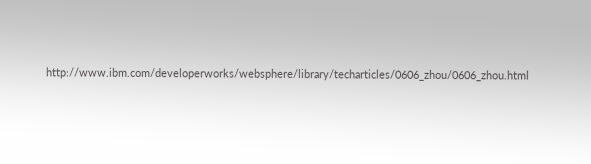http://www.ibm.com/developerworks/websphere/library/techarticles/0606_zhou/0606_zhou.html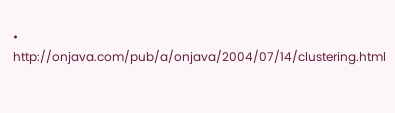• http://onjava.com/pub/a/onjava/2004/07/14/clustering.html